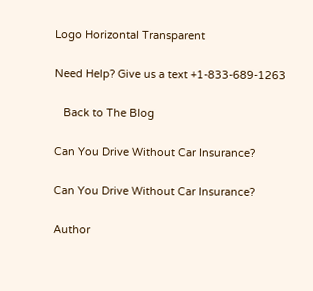Logo Horizontal Transparent

Need Help? Give us a text +1-833-689-1263

   Back to The Blog

Can You Drive Without Car Insurance?

Can You Drive Without Car Insurance?

Author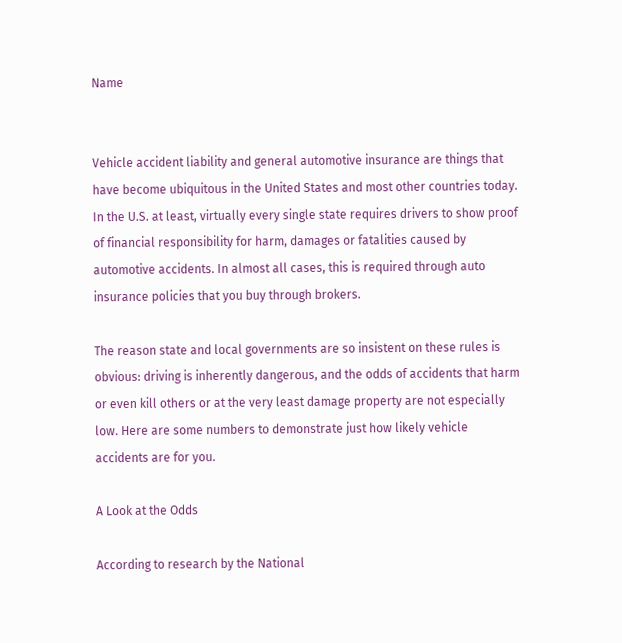Name


Vehicle accident liability and general automotive insurance are things that have become ubiquitous in the United States and most other countries today. In the U.S. at least, virtually every single state requires drivers to show proof of financial responsibility for harm, damages or fatalities caused by automotive accidents. In almost all cases, this is required through auto insurance policies that you buy through brokers.

The reason state and local governments are so insistent on these rules is obvious: driving is inherently dangerous, and the odds of accidents that harm or even kill others or at the very least damage property are not especially low. Here are some numbers to demonstrate just how likely vehicle accidents are for you.

A Look at the Odds

According to research by the National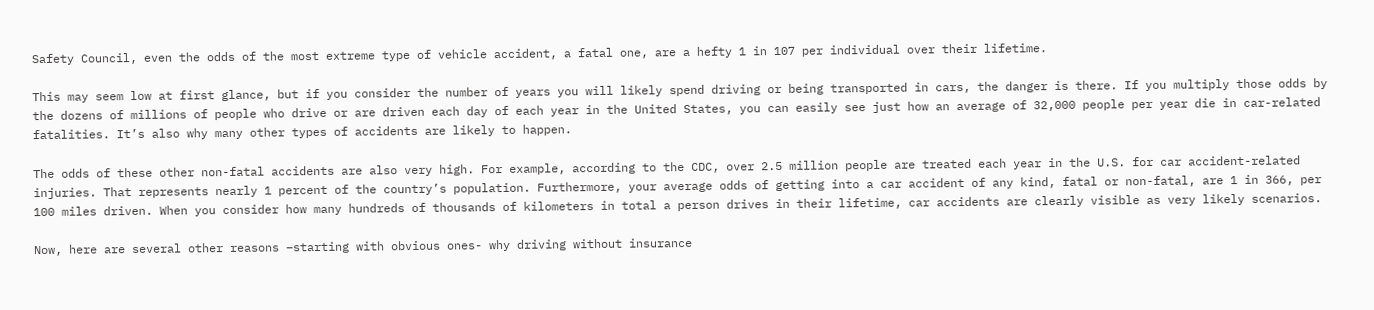Safety Council, even the odds of the most extreme type of vehicle accident, a fatal one, are a hefty 1 in 107 per individual over their lifetime.

This may seem low at first glance, but if you consider the number of years you will likely spend driving or being transported in cars, the danger is there. If you multiply those odds by the dozens of millions of people who drive or are driven each day of each year in the United States, you can easily see just how an average of 32,000 people per year die in car-related fatalities. It’s also why many other types of accidents are likely to happen.

The odds of these other non-fatal accidents are also very high. For example, according to the CDC, over 2.5 million people are treated each year in the U.S. for car accident-related injuries. That represents nearly 1 percent of the country’s population. Furthermore, your average odds of getting into a car accident of any kind, fatal or non-fatal, are 1 in 366, per 100 miles driven. When you consider how many hundreds of thousands of kilometers in total a person drives in their lifetime, car accidents are clearly visible as very likely scenarios.

Now, here are several other reasons –starting with obvious ones- why driving without insurance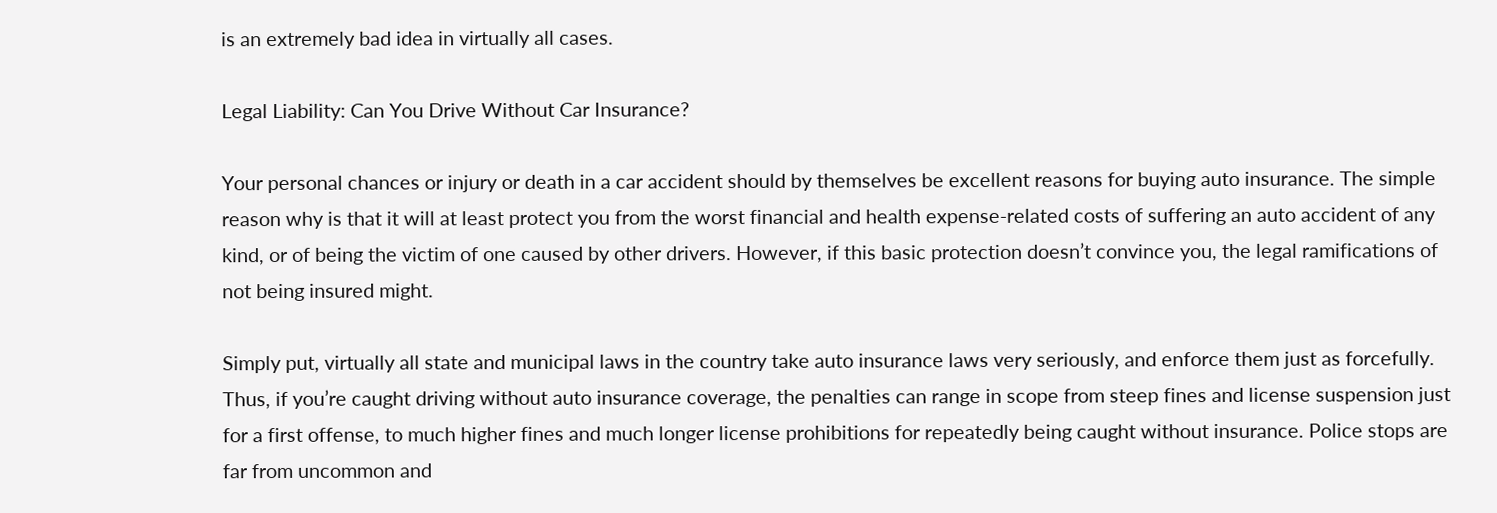is an extremely bad idea in virtually all cases.

Legal Liability: Can You Drive Without Car Insurance?

Your personal chances or injury or death in a car accident should by themselves be excellent reasons for buying auto insurance. The simple reason why is that it will at least protect you from the worst financial and health expense-related costs of suffering an auto accident of any kind, or of being the victim of one caused by other drivers. However, if this basic protection doesn’t convince you, the legal ramifications of not being insured might.

Simply put, virtually all state and municipal laws in the country take auto insurance laws very seriously, and enforce them just as forcefully. Thus, if you’re caught driving without auto insurance coverage, the penalties can range in scope from steep fines and license suspension just for a first offense, to much higher fines and much longer license prohibitions for repeatedly being caught without insurance. Police stops are far from uncommon and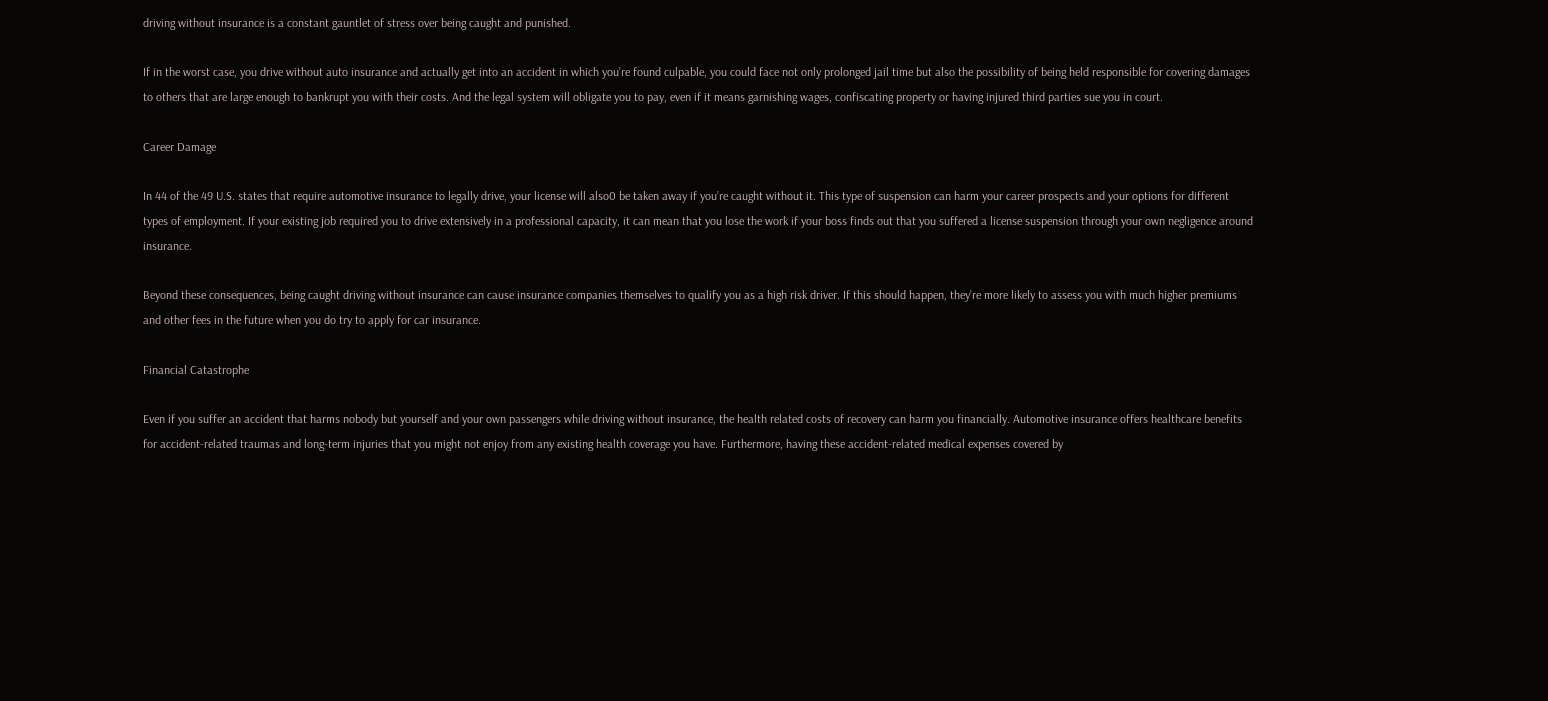driving without insurance is a constant gauntlet of stress over being caught and punished.

If in the worst case, you drive without auto insurance and actually get into an accident in which you’re found culpable, you could face not only prolonged jail time but also the possibility of being held responsible for covering damages to others that are large enough to bankrupt you with their costs. And the legal system will obligate you to pay, even if it means garnishing wages, confiscating property or having injured third parties sue you in court.

Career Damage

In 44 of the 49 U.S. states that require automotive insurance to legally drive, your license will also0 be taken away if you’re caught without it. This type of suspension can harm your career prospects and your options for different types of employment. If your existing job required you to drive extensively in a professional capacity, it can mean that you lose the work if your boss finds out that you suffered a license suspension through your own negligence around insurance.

Beyond these consequences, being caught driving without insurance can cause insurance companies themselves to qualify you as a high risk driver. If this should happen, they’re more likely to assess you with much higher premiums and other fees in the future when you do try to apply for car insurance.

Financial Catastrophe

Even if you suffer an accident that harms nobody but yourself and your own passengers while driving without insurance, the health related costs of recovery can harm you financially. Automotive insurance offers healthcare benefits for accident-related traumas and long-term injuries that you might not enjoy from any existing health coverage you have. Furthermore, having these accident-related medical expenses covered by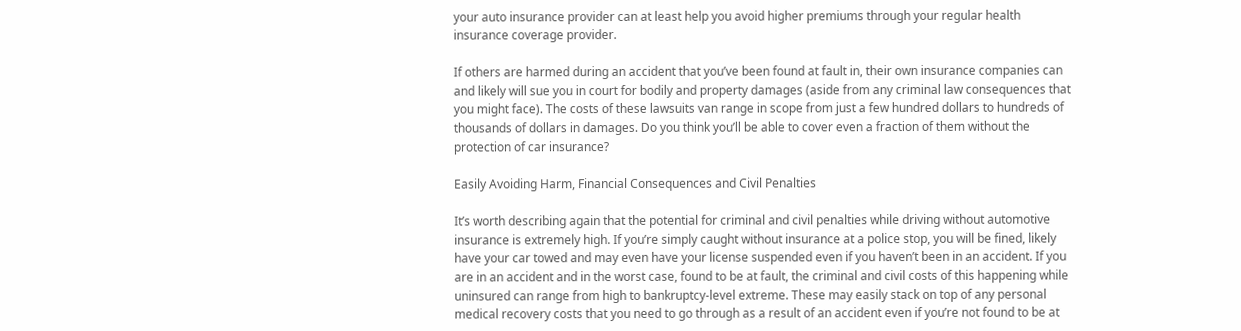your auto insurance provider can at least help you avoid higher premiums through your regular health insurance coverage provider.

If others are harmed during an accident that you’ve been found at fault in, their own insurance companies can and likely will sue you in court for bodily and property damages (aside from any criminal law consequences that you might face). The costs of these lawsuits van range in scope from just a few hundred dollars to hundreds of thousands of dollars in damages. Do you think you’ll be able to cover even a fraction of them without the protection of car insurance?

Easily Avoiding Harm, Financial Consequences and Civil Penalties

It’s worth describing again that the potential for criminal and civil penalties while driving without automotive insurance is extremely high. If you’re simply caught without insurance at a police stop, you will be fined, likely have your car towed and may even have your license suspended even if you haven’t been in an accident. If you are in an accident and in the worst case, found to be at fault, the criminal and civil costs of this happening while uninsured can range from high to bankruptcy-level extreme. These may easily stack on top of any personal medical recovery costs that you need to go through as a result of an accident even if you’re not found to be at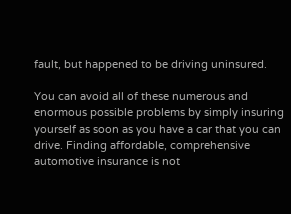fault, but happened to be driving uninsured.

You can avoid all of these numerous and enormous possible problems by simply insuring yourself as soon as you have a car that you can drive. Finding affordable, comprehensive automotive insurance is not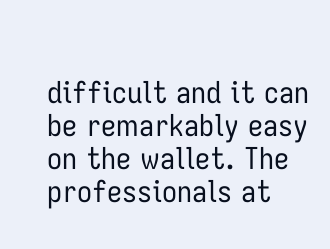difficult and it can be remarkably easy on the wallet. The professionals at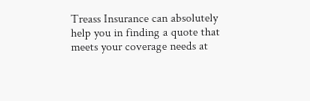Treass Insurance can absolutely help you in finding a quote that meets your coverage needs at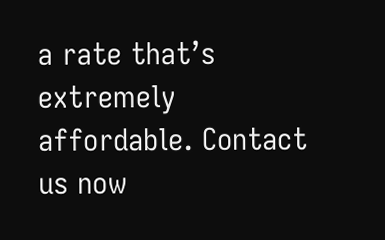a rate that’s extremely affordable. Contact us now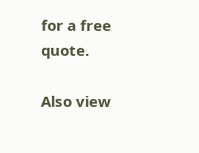for a free quote.

Also view